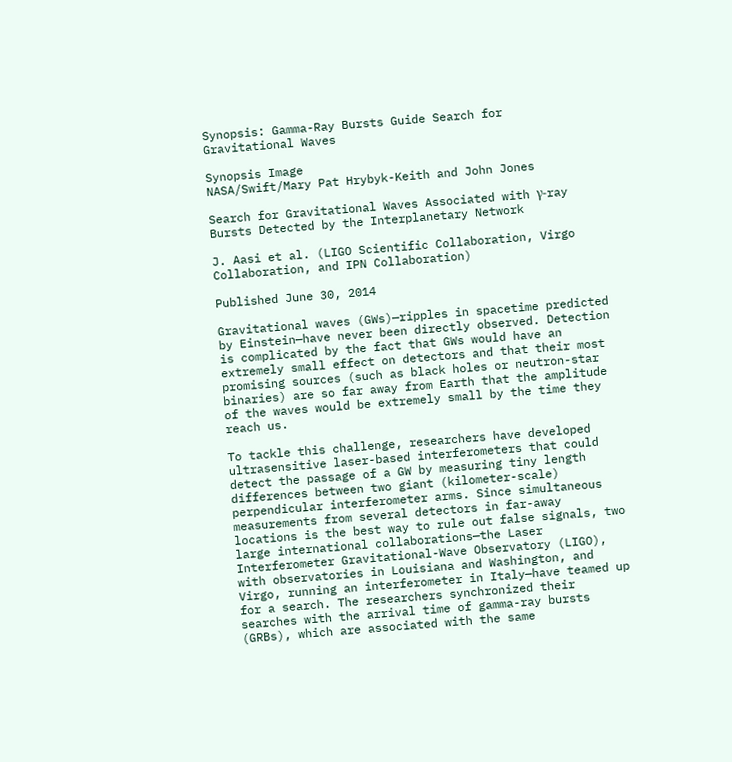Synopsis: Gamma-Ray Bursts Guide Search for Gravitational Waves

Synopsis Image
NASA/Swift/Mary Pat Hrybyk-Keith and John Jones

Search for Gravitational Waves Associated with γ-ray Bursts Detected by the Interplanetary Network

J. Aasi et al. (LIGO Scientific Collaboration, Virgo Collaboration, and IPN Collaboration)

Published June 30, 2014

Gravitational waves (GWs)—ripples in spacetime predicted by Einstein—have never been directly observed. Detection is complicated by the fact that GWs would have an extremely small effect on detectors and that their most promising sources (such as black holes or neutron-star binaries) are so far away from Earth that the amplitude of the waves would be extremely small by the time they reach us.

To tackle this challenge, researchers have developed ultrasensitive laser-based interferometers that could detect the passage of a GW by measuring tiny length differences between two giant (kilometer-scale) perpendicular interferometer arms. Since simultaneous measurements from several detectors in far-away locations is the best way to rule out false signals, two large international collaborations—the Laser Interferometer Gravitational-Wave Observatory (LIGO), with observatories in Louisiana and Washington, and Virgo, running an interferometer in Italy—have teamed up for a search. The researchers synchronized their searches with the arrival time of gamma-ray bursts (GRBs), which are associated with the same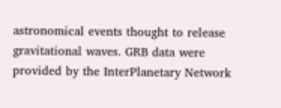astronomical events thought to release gravitational waves. GRB data were provided by the InterPlanetary Network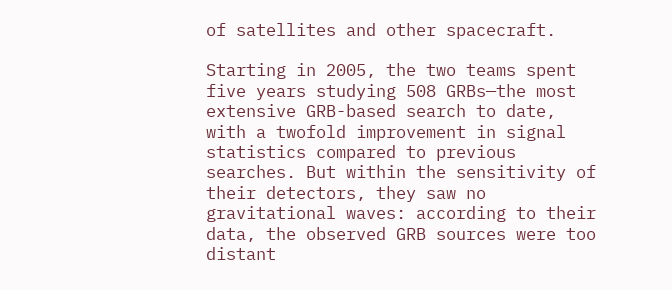of satellites and other spacecraft.

Starting in 2005, the two teams spent five years studying 508 GRBs—the most extensive GRB-based search to date, with a twofold improvement in signal statistics compared to previous searches. But within the sensitivity of their detectors, they saw no gravitational waves: according to their data, the observed GRB sources were too distant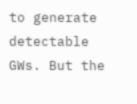to generate detectable GWs. But the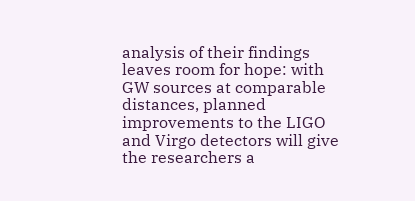analysis of their findings leaves room for hope: with GW sources at comparable distances, planned improvements to the LIGO and Virgo detectors will give the researchers a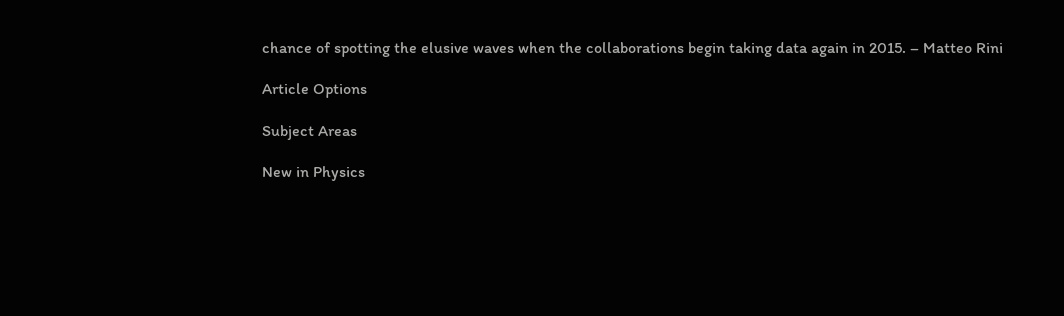chance of spotting the elusive waves when the collaborations begin taking data again in 2015. – Matteo Rini

Article Options

Subject Areas

New in Physics